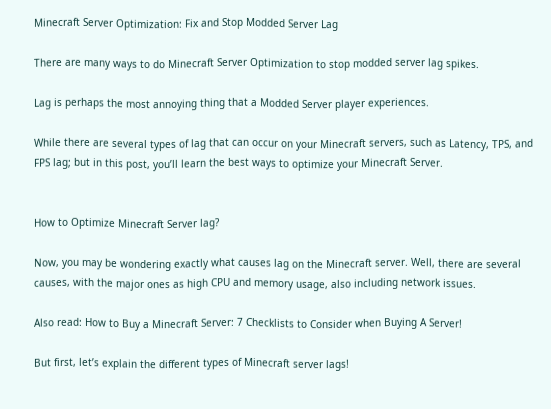Minecraft Server Optimization: Fix and Stop Modded Server Lag

There are many ways to do Minecraft Server Optimization to stop modded server lag spikes.

Lag is perhaps the most annoying thing that a Modded Server player experiences.

While there are several types of lag that can occur on your Minecraft servers, such as Latency, TPS, and FPS lag; but in this post, you’ll learn the best ways to optimize your Minecraft Server.


How to Optimize Minecraft Server lag?

Now, you may be wondering exactly what causes lag on the Minecraft server. Well, there are several causes, with the major ones as high CPU and memory usage, also including network issues.

Also read: How to Buy a Minecraft Server: 7 Checklists to Consider when Buying A Server!

But first, let’s explain the different types of Minecraft server lags!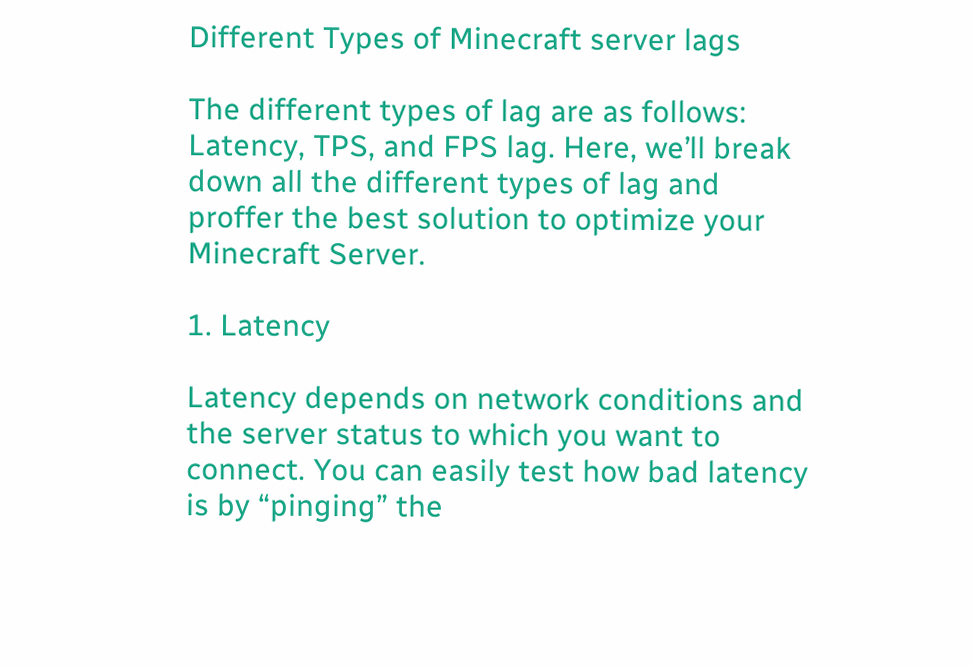Different Types of Minecraft server lags

The different types of lag are as follows: Latency, TPS, and FPS lag. Here, we’ll break down all the different types of lag and proffer the best solution to optimize your Minecraft Server.

1. Latency

Latency depends on network conditions and the server status to which you want to connect. You can easily test how bad latency is by “pinging” the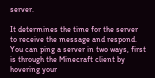server.

It determines the time for the server to receive the message and respond. You can ping a server in two ways, first is through the Minecraft client by hovering your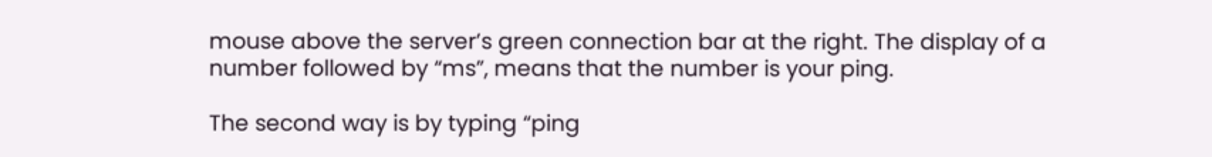mouse above the server’s green connection bar at the right. The display of a number followed by “ms”, means that the number is your ping.

The second way is by typing “ping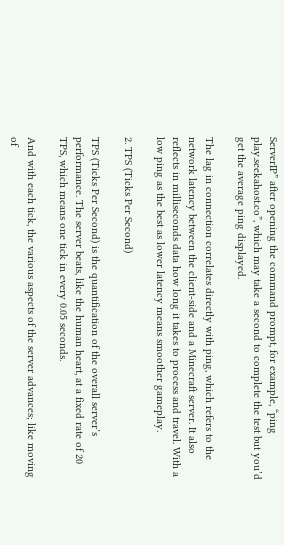ServerIP” after opening the command prompt, for example, “ping play.seekahost.co”, which may take a second to complete the test but you’d get the average ping displayed.

The lag in connection correlates directly with ping, which refers to the network latency between the client-side and a Minecraft server. It also reflects in milliseconds data how long it takes to process and travel. With a low ping as the best as lower latency means smoother gameplay.

2. TPS (Ticks Per Second)

TPS (Ticks Per Second) is the quantification of the overall server’s performance. The server beats, like the human heart, at a fixed rate of 20 TPS, which means one tick in every 0.05 seconds.

And with each tick, the various aspects of the server advances; like moving of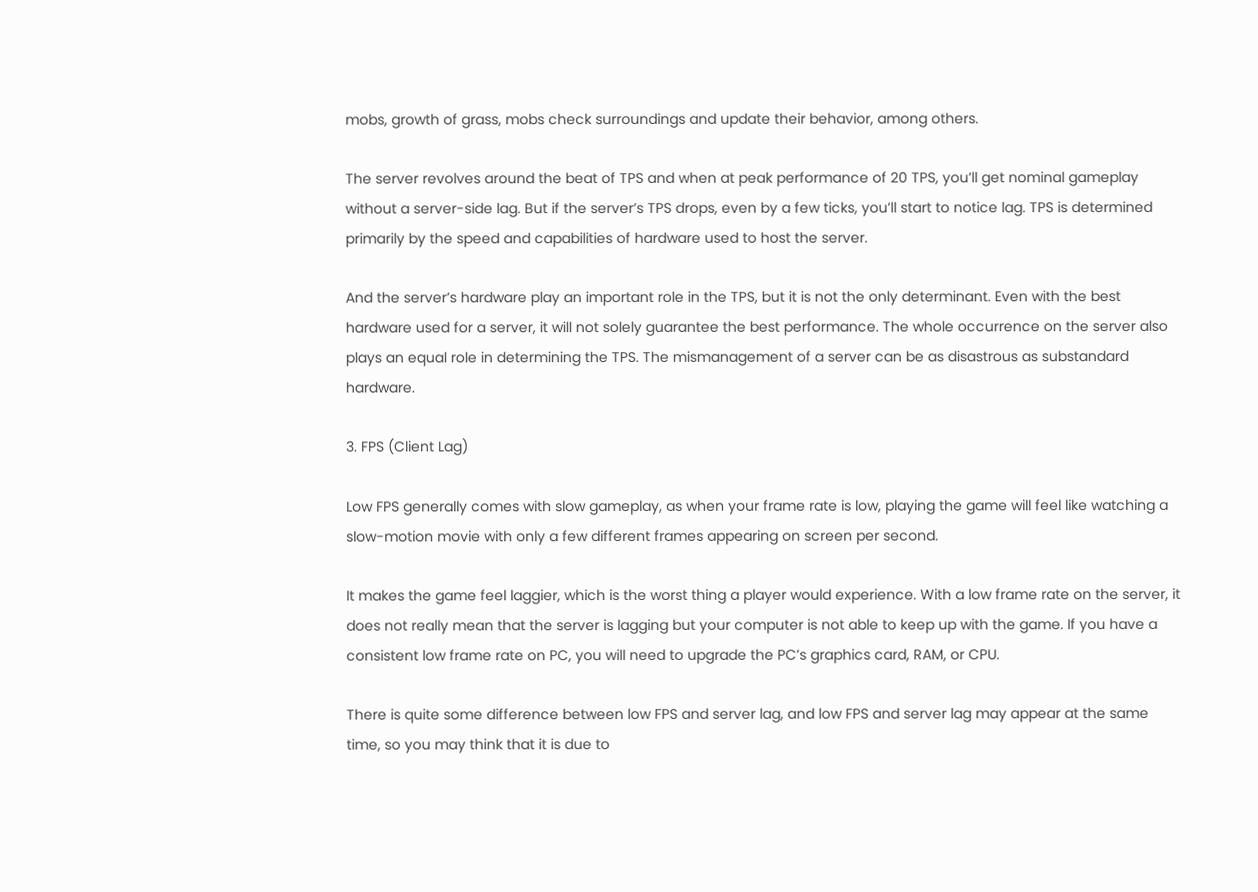mobs, growth of grass, mobs check surroundings and update their behavior, among others.

The server revolves around the beat of TPS and when at peak performance of 20 TPS, you’ll get nominal gameplay without a server-side lag. But if the server’s TPS drops, even by a few ticks, you’ll start to notice lag. TPS is determined primarily by the speed and capabilities of hardware used to host the server.

And the server’s hardware play an important role in the TPS, but it is not the only determinant. Even with the best hardware used for a server, it will not solely guarantee the best performance. The whole occurrence on the server also plays an equal role in determining the TPS. The mismanagement of a server can be as disastrous as substandard hardware.

3. FPS (Client Lag)

Low FPS generally comes with slow gameplay, as when your frame rate is low, playing the game will feel like watching a slow-motion movie with only a few different frames appearing on screen per second.

It makes the game feel laggier, which is the worst thing a player would experience. With a low frame rate on the server, it does not really mean that the server is lagging but your computer is not able to keep up with the game. If you have a consistent low frame rate on PC, you will need to upgrade the PC’s graphics card, RAM, or CPU.

There is quite some difference between low FPS and server lag, and low FPS and server lag may appear at the same time, so you may think that it is due to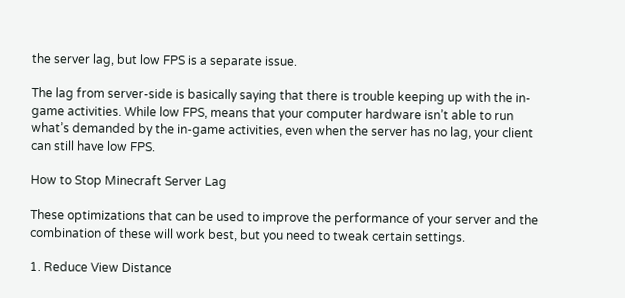the server lag, but low FPS is a separate issue.

The lag from server-side is basically saying that there is trouble keeping up with the in-game activities. While low FPS, means that your computer hardware isn’t able to run what’s demanded by the in-game activities, even when the server has no lag, your client can still have low FPS.

How to Stop Minecraft Server Lag

These optimizations that can be used to improve the performance of your server and the combination of these will work best, but you need to tweak certain settings.

1. Reduce View Distance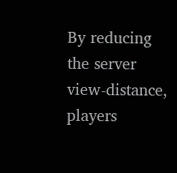By reducing the server view-distance, players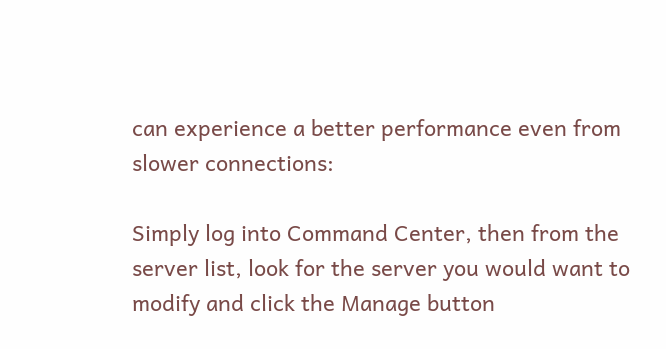can experience a better performance even from slower connections:

Simply log into Command Center, then from the server list, look for the server you would want to modify and click the Manage button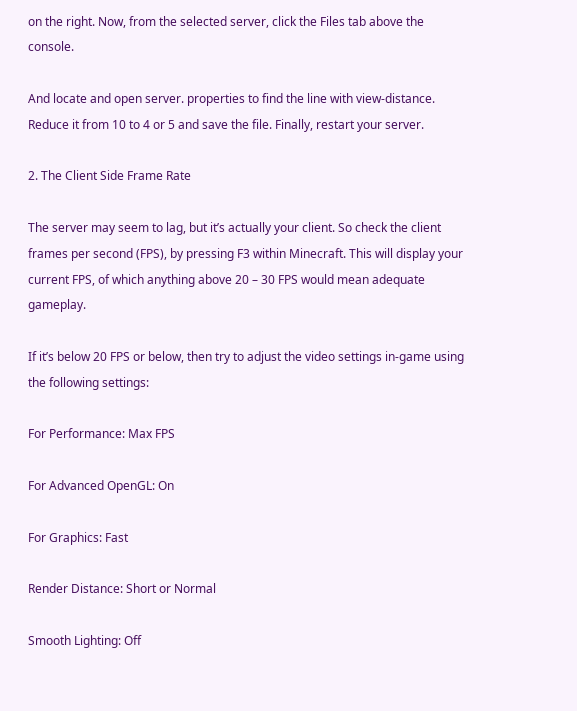on the right. Now, from the selected server, click the Files tab above the console.

And locate and open server. properties to find the line with view-distance. Reduce it from 10 to 4 or 5 and save the file. Finally, restart your server.

2. The Client Side Frame Rate

The server may seem to lag, but it’s actually your client. So check the client frames per second (FPS), by pressing F3 within Minecraft. This will display your current FPS, of which anything above 20 – 30 FPS would mean adequate gameplay.

If it’s below 20 FPS or below, then try to adjust the video settings in-game using the following settings:

For Performance: Max FPS

For Advanced OpenGL: On

For Graphics: Fast

Render Distance: Short or Normal

Smooth Lighting: Off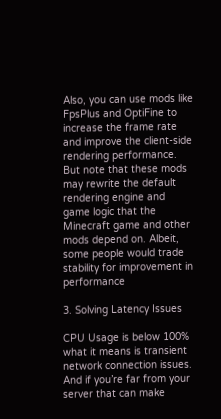Also, you can use mods like FpsPlus and OptiFine to increase the frame rate and improve the client-side rendering performance. But note that these mods may rewrite the default rendering engine and game logic that the Minecraft game and other mods depend on. Albeit, some people would trade stability for improvement in performance

3. Solving Latency Issues

CPU Usage is below 100% what it means is transient network connection issues. And if you’re far from your server that can make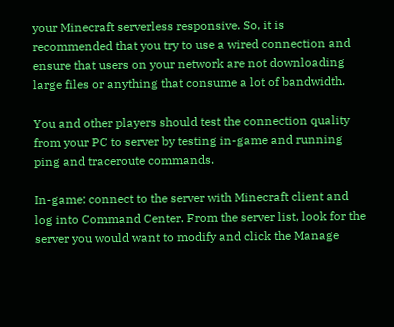your Minecraft serverless responsive. So, it is recommended that you try to use a wired connection and ensure that users on your network are not downloading large files or anything that consume a lot of bandwidth.

You and other players should test the connection quality from your PC to server by testing in-game and running ping and traceroute commands.

In-game: connect to the server with Minecraft client and log into Command Center. From the server list, look for the server you would want to modify and click the Manage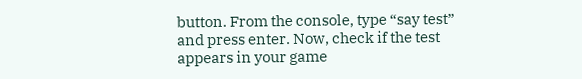button. From the console, type “say test” and press enter. Now, check if the test appears in your game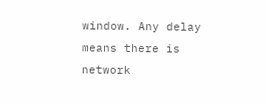window. Any delay means there is network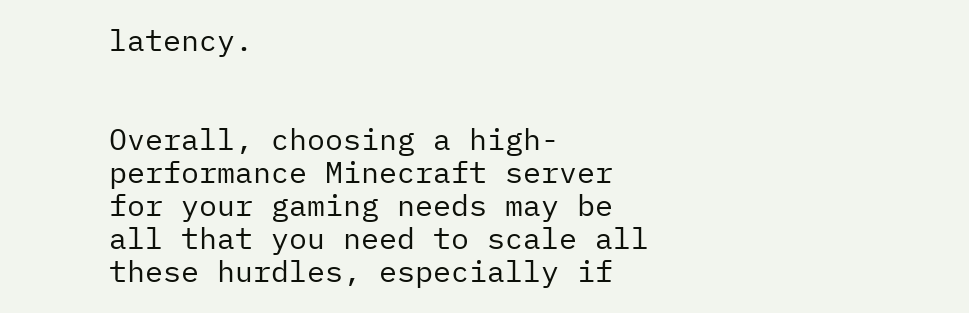latency.


Overall, choosing a high-performance Minecraft server for your gaming needs may be all that you need to scale all these hurdles, especially if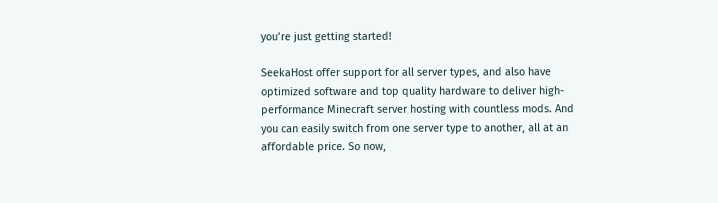you’re just getting started!

SeekaHost offer support for all server types, and also have optimized software and top quality hardware to deliver high-performance Minecraft server hosting with countless mods. And you can easily switch from one server type to another, all at an affordable price. So now,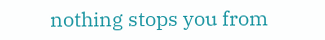nothing stops you from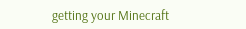getting your Minecraft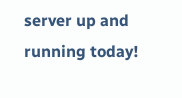server up and running today!